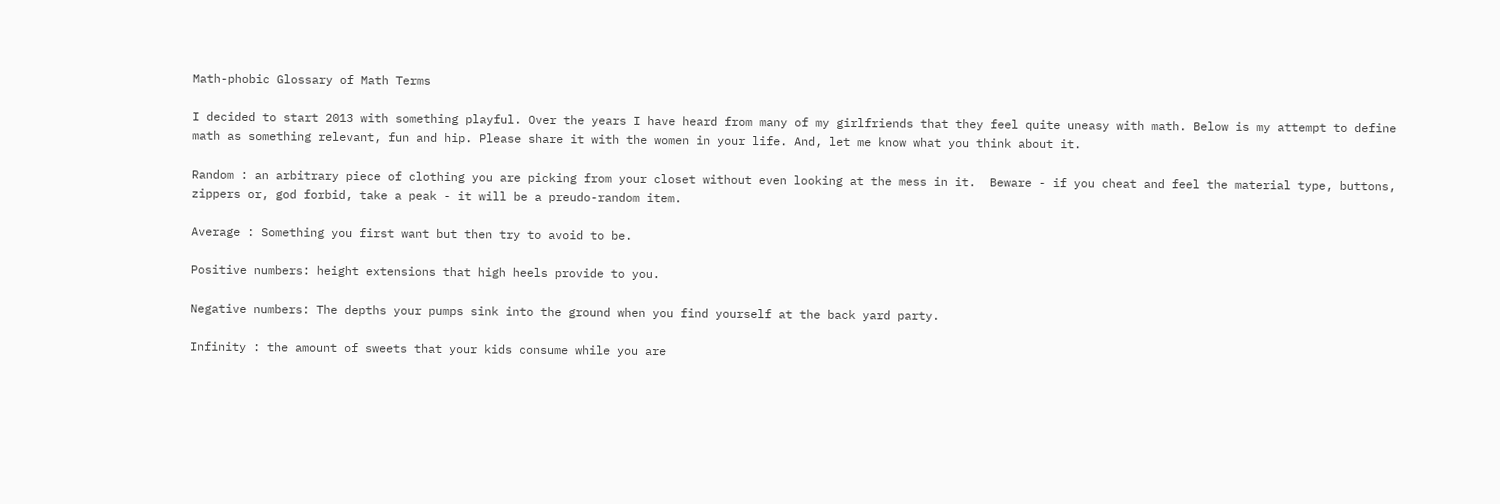Math-phobic Glossary of Math Terms

I decided to start 2013 with something playful. Over the years I have heard from many of my girlfriends that they feel quite uneasy with math. Below is my attempt to define math as something relevant, fun and hip. Please share it with the women in your life. And, let me know what you think about it.

Random : an arbitrary piece of clothing you are picking from your closet without even looking at the mess in it.  Beware - if you cheat and feel the material type, buttons, zippers or, god forbid, take a peak - it will be a preudo-random item.

Average : Something you first want but then try to avoid to be.

Positive numbers: height extensions that high heels provide to you.

Negative numbers: The depths your pumps sink into the ground when you find yourself at the back yard party.

Infinity : the amount of sweets that your kids consume while you are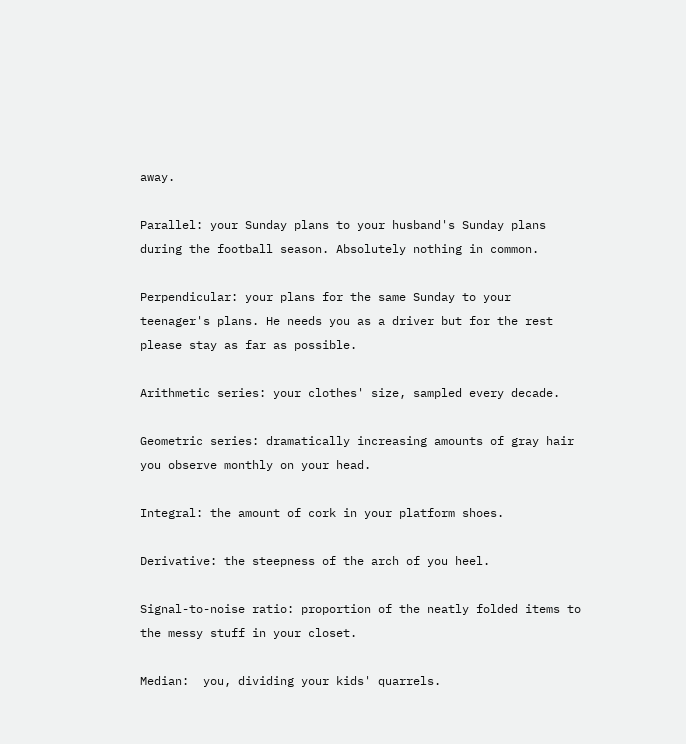away.

Parallel: your Sunday plans to your husband's Sunday plans during the football season. Absolutely nothing in common.

Perpendicular: your plans for the same Sunday to your teenager's plans. He needs you as a driver but for the rest please stay as far as possible.

Arithmetic series: your clothes' size, sampled every decade.

Geometric series: dramatically increasing amounts of gray hair you observe monthly on your head.

Integral: the amount of cork in your platform shoes.

Derivative: the steepness of the arch of you heel.

Signal-to-noise ratio: proportion of the neatly folded items to the messy stuff in your closet.

Median:  you, dividing your kids' quarrels.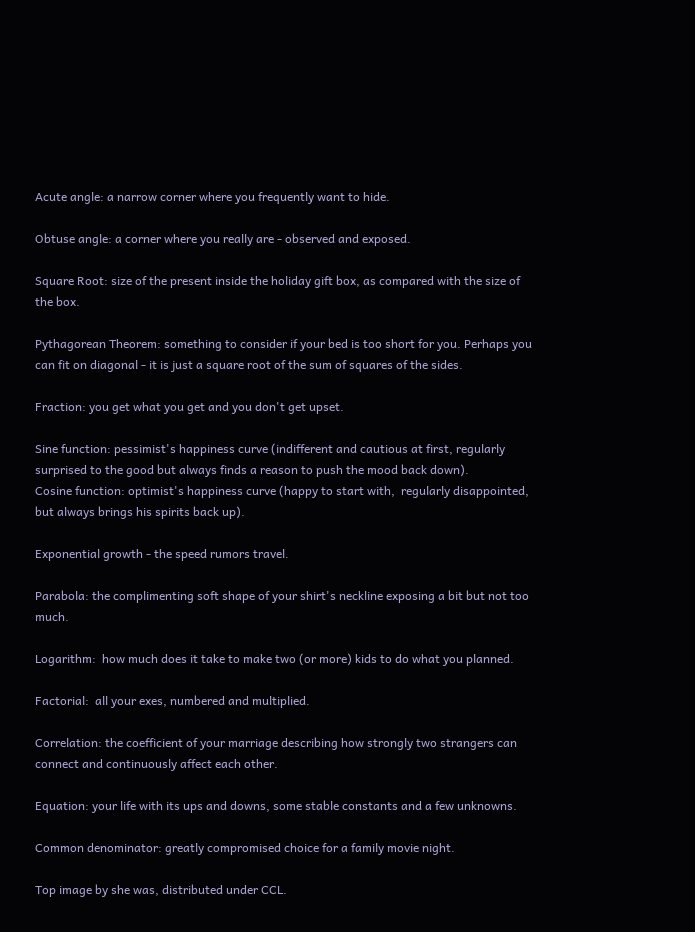Acute angle: a narrow corner where you frequently want to hide.

Obtuse angle: a corner where you really are - observed and exposed.

Square Root: size of the present inside the holiday gift box, as compared with the size of the box.

Pythagorean Theorem: something to consider if your bed is too short for you. Perhaps you can fit on diagonal - it is just a square root of the sum of squares of the sides.

Fraction: you get what you get and you don't get upset.

Sine function: pessimist's happiness curve (indifferent and cautious at first, regularly surprised to the good but always finds a reason to push the mood back down).
Cosine function: optimist's happiness curve (happy to start with,  regularly disappointed, but always brings his spirits back up).

Exponential growth - the speed rumors travel.

Parabola: the complimenting soft shape of your shirt's neckline exposing a bit but not too much.

Logarithm:  how much does it take to make two (or more) kids to do what you planned.

Factorial:  all your exes, numbered and multiplied.

Correlation: the coefficient of your marriage describing how strongly two strangers can connect and continuously affect each other.

Equation: your life with its ups and downs, some stable constants and a few unknowns.

Common denominator: greatly compromised choice for a family movie night.

Top image by she was, distributed under CCL.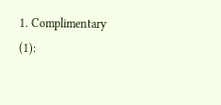1. Complimentary (1):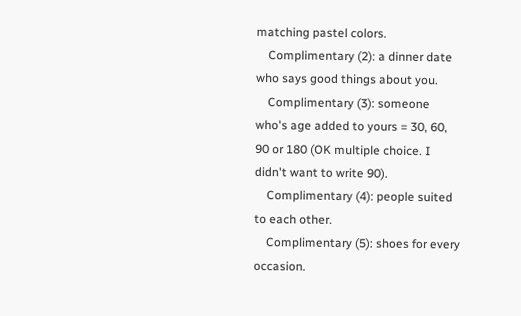matching pastel colors.
    Complimentary (2): a dinner date who says good things about you.
    Complimentary (3): someone who's age added to yours = 30, 60, 90 or 180 (OK multiple choice. I didn't want to write 90).
    Complimentary (4): people suited to each other.
    Complimentary (5): shoes for every occasion.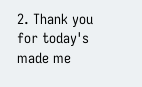2. Thank you for today's made me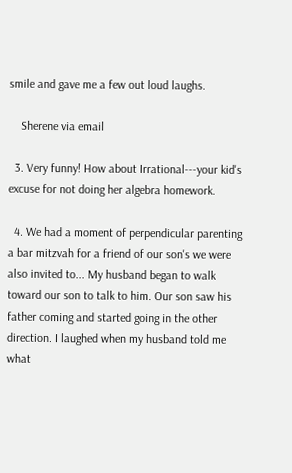smile and gave me a few out loud laughs.

    Sherene via email

  3. Very funny! How about Irrational---your kid's excuse for not doing her algebra homework.

  4. We had a moment of perpendicular parenting a bar mitzvah for a friend of our son's we were also invited to... My husband began to walk toward our son to talk to him. Our son saw his father coming and started going in the other direction. I laughed when my husband told me what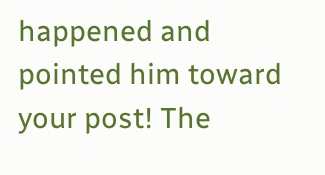happened and pointed him toward your post! The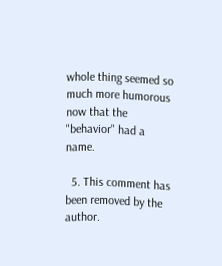whole thing seemed so much more humorous now that the "behavior" had a name.

  5. This comment has been removed by the author.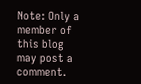Note: Only a member of this blog may post a comment.